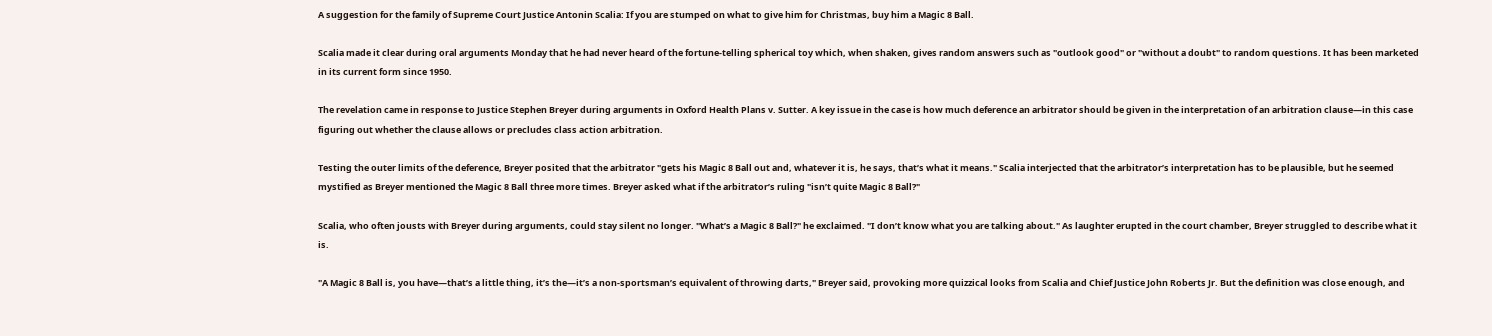A suggestion for the family of Supreme Court Justice Antonin Scalia: If you are stumped on what to give him for Christmas, buy him a Magic 8 Ball.

Scalia made it clear during oral arguments Monday that he had never heard of the fortune-telling spherical toy which, when shaken, gives random answers such as "outlook good" or "without a doubt" to random questions. It has been marketed in its current form since 1950.

The revelation came in response to Justice Stephen Breyer during arguments in Oxford Health Plans v. Sutter. A key issue in the case is how much deference an arbitrator should be given in the interpretation of an arbitration clause—in this case figuring out whether the clause allows or precludes class action arbitration.

Testing the outer limits of the deference, Breyer posited that the arbitrator "gets his Magic 8 Ball out and, whatever it is, he says, that’s what it means." Scalia interjected that the arbitrator’s interpretation has to be plausible, but he seemed mystified as Breyer mentioned the Magic 8 Ball three more times. Breyer asked what if the arbitrator’s ruling "isn’t quite Magic 8 Ball?"

Scalia, who often jousts with Breyer during arguments, could stay silent no longer. "What’s a Magic 8 Ball?" he exclaimed. "I don’t know what you are talking about." As laughter erupted in the court chamber, Breyer struggled to describe what it is.

"A Magic 8 Ball is, you have—that’s a little thing, it’s the—it’s a non-sportsman’s equivalent of throwing darts," Breyer said, provoking more quizzical looks from Scalia and Chief Justice John Roberts Jr. But the definition was close enough, and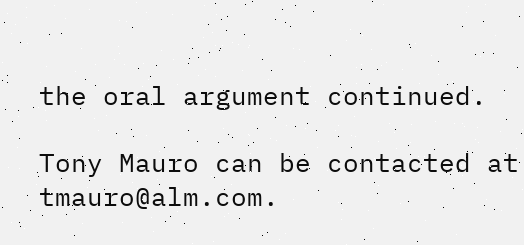the oral argument continued.

Tony Mauro can be contacted at tmauro@alm.com.